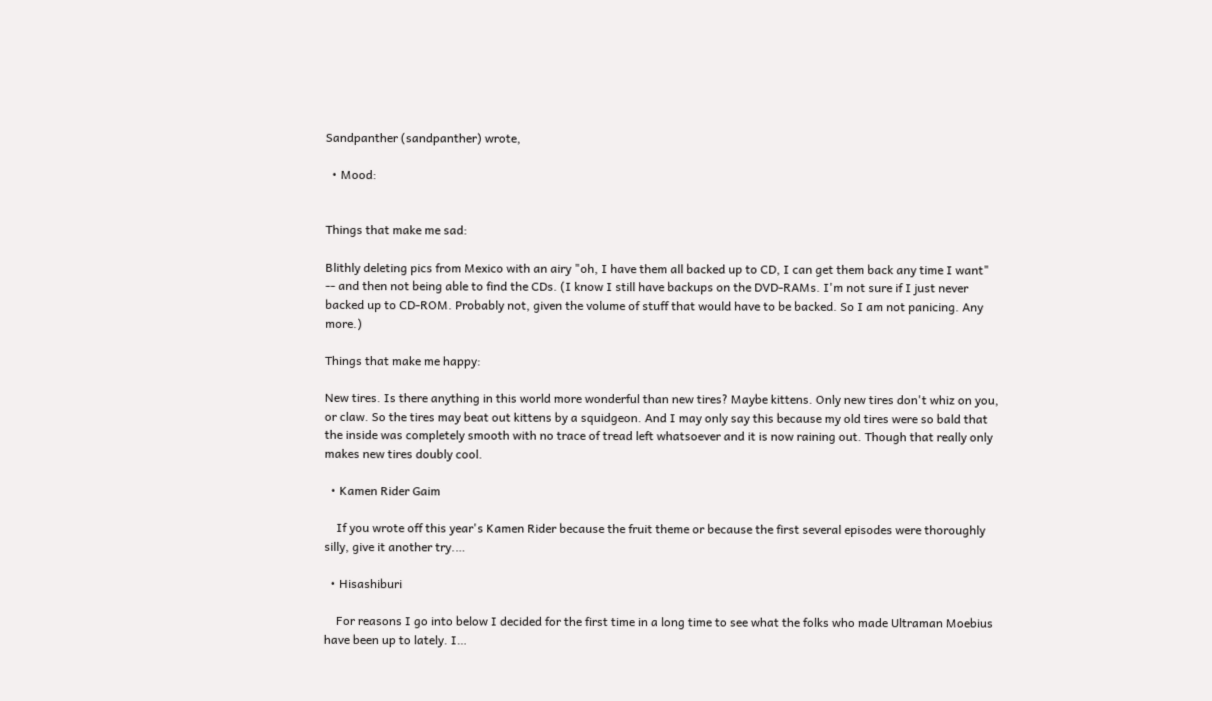Sandpanther (sandpanther) wrote,

  • Mood:


Things that make me sad:

Blithly deleting pics from Mexico with an airy "oh, I have them all backed up to CD, I can get them back any time I want" -- and then not being able to find the CDs. (I know I still have backups on the DVD-RAMs. I'm not sure if I just never backed up to CD-ROM. Probably not, given the volume of stuff that would have to be backed. So I am not panicing. Any more.)

Things that make me happy:

New tires. Is there anything in this world more wonderful than new tires? Maybe kittens. Only new tires don't whiz on you, or claw. So the tires may beat out kittens by a squidgeon. And I may only say this because my old tires were so bald that the inside was completely smooth with no trace of tread left whatsoever and it is now raining out. Though that really only makes new tires doubly cool.

  • Kamen Rider Gaim

    If you wrote off this year's Kamen Rider because the fruit theme or because the first several episodes were thoroughly silly, give it another try.…

  • Hisashiburi

    For reasons I go into below I decided for the first time in a long time to see what the folks who made Ultraman Moebius have been up to lately. I…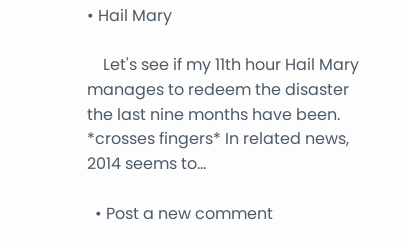• Hail Mary

    Let's see if my 11th hour Hail Mary manages to redeem the disaster the last nine months have been. *crosses fingers* In related news, 2014 seems to…

  • Post a new comment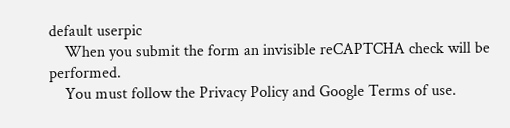default userpic
    When you submit the form an invisible reCAPTCHA check will be performed.
    You must follow the Privacy Policy and Google Terms of use.